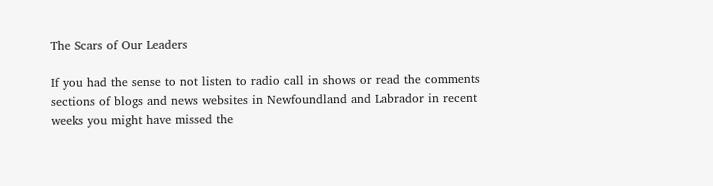The Scars of Our Leaders

If you had the sense to not listen to radio call in shows or read the comments sections of blogs and news websites in Newfoundland and Labrador in recent weeks you might have missed the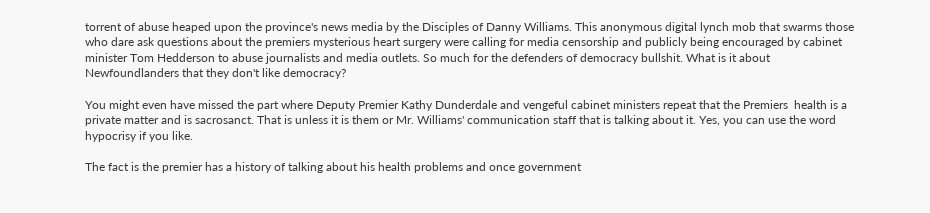torrent of abuse heaped upon the province's news media by the Disciples of Danny Williams. This anonymous digital lynch mob that swarms those who dare ask questions about the premiers mysterious heart surgery were calling for media censorship and publicly being encouraged by cabinet minister Tom Hedderson to abuse journalists and media outlets. So much for the defenders of democracy bullshit. What is it about Newfoundlanders that they don't like democracy?

You might even have missed the part where Deputy Premier Kathy Dunderdale and vengeful cabinet ministers repeat that the Premiers  health is a private matter and is sacrosanct. That is unless it is them or Mr. Williams' communication staff that is talking about it. Yes, you can use the word hypocrisy if you like.

The fact is the premier has a history of talking about his health problems and once government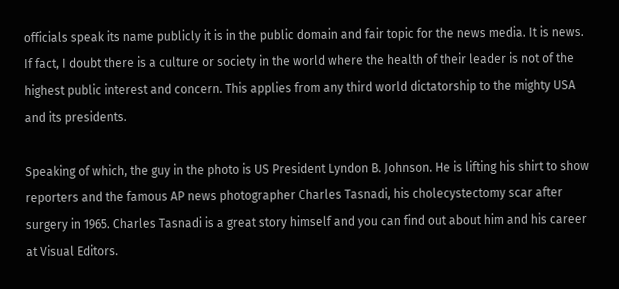officials speak its name publicly it is in the public domain and fair topic for the news media. It is news. If fact, I doubt there is a culture or society in the world where the health of their leader is not of the highest public interest and concern. This applies from any third world dictatorship to the mighty USA  and its presidents.

Speaking of which, the guy in the photo is US President Lyndon B. Johnson. He is lifting his shirt to show reporters and the famous AP news photographer Charles Tasnadi, his cholecystectomy scar after surgery in 1965. Charles Tasnadi is a great story himself and you can find out about him and his career at Visual Editors.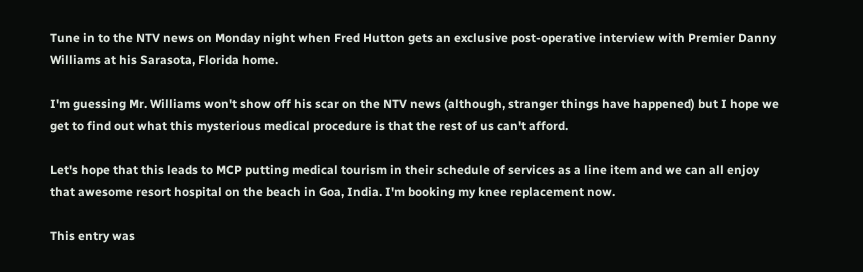Tune in to the NTV news on Monday night when Fred Hutton gets an exclusive post-operative interview with Premier Danny Williams at his Sarasota, Florida home.

I'm guessing Mr. Williams won't show off his scar on the NTV news (although, stranger things have happened) but I hope we get to find out what this mysterious medical procedure is that the rest of us can't afford.

Let's hope that this leads to MCP putting medical tourism in their schedule of services as a line item and we can all enjoy that awesome resort hospital on the beach in Goa, India. I'm booking my knee replacement now.

This entry was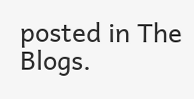posted in The Blogs.